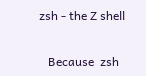zsh - the Z shell


   Because  zsh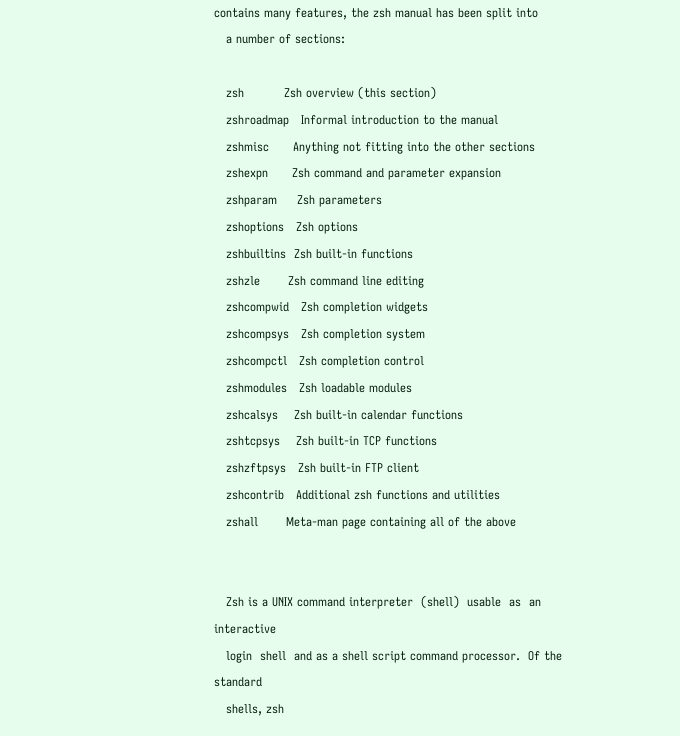contains many features, the zsh manual has been split into
   a number of sections:

   zsh          Zsh overview (this section)
   zshroadmap   Informal introduction to the manual
   zshmisc      Anything not fitting into the other sections
   zshexpn      Zsh command and parameter expansion
   zshparam     Zsh parameters
   zshoptions   Zsh options
   zshbuiltins  Zsh built-in functions
   zshzle       Zsh command line editing
   zshcompwid   Zsh completion widgets
   zshcompsys   Zsh completion system
   zshcompctl   Zsh completion control
   zshmodules   Zsh loadable modules
   zshcalsys    Zsh built-in calendar functions
   zshtcpsys    Zsh built-in TCP functions
   zshzftpsys   Zsh built-in FTP client
   zshcontrib   Additional zsh functions and utilities
   zshall       Meta-man page containing all of the above


   Zsh is a UNIX command interpreter  (shell)  usable  as  an  interactive
   login  shell  and as a shell script command processor.  Of the standard
   shells, zsh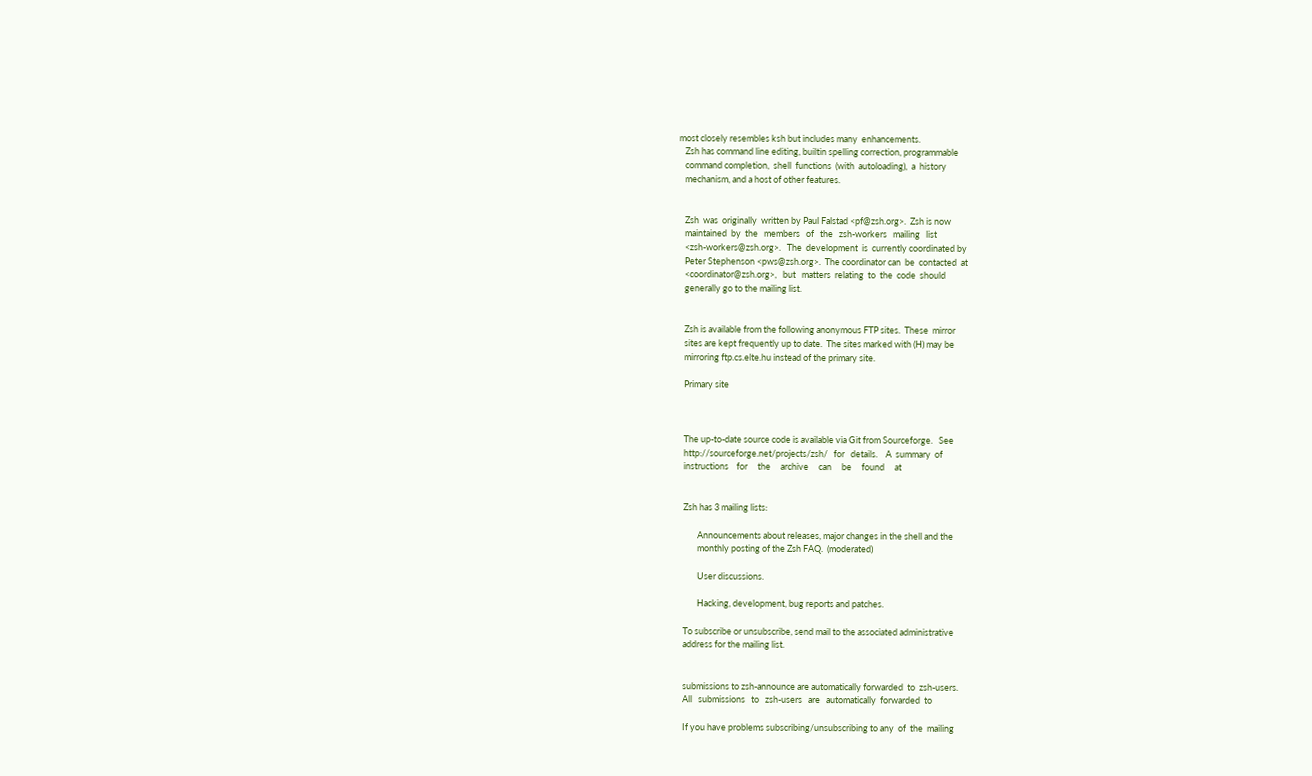most closely resembles ksh but includes many  enhancements.
   Zsh has command line editing, builtin spelling correction, programmable
   command completion,  shell  functions  (with  autoloading),  a  history
   mechanism, and a host of other features.


   Zsh  was  originally  written by Paul Falstad <pf@zsh.org>.  Zsh is now
   maintained  by  the   members   of   the   zsh-workers   mailing   list
   <zsh-workers@zsh.org>.   The  development  is  currently coordinated by
   Peter Stephenson <pws@zsh.org>.  The coordinator can  be  contacted  at
   <coordinator@zsh.org>,   but   matters  relating  to  the  code  should
   generally go to the mailing list.


   Zsh is available from the following anonymous FTP sites.  These  mirror
   sites are kept frequently up to date.  The sites marked with (H) may be
   mirroring ftp.cs.elte.hu instead of the primary site.

   Primary site



   The up-to-date source code is available via Git from Sourceforge.   See
   http://sourceforge.net/projects/zsh/   for   details.    A  summary  of
   instructions    for     the     archive     can     be     found     at


   Zsh has 3 mailing lists:

          Announcements about releases, major changes in the shell and the
          monthly posting of the Zsh FAQ.  (moderated)

          User discussions.

          Hacking, development, bug reports and patches.

   To subscribe or unsubscribe, send mail to the associated administrative
   address for the mailing list.


   submissions to zsh-announce are automatically forwarded  to  zsh-users.
   All   submissions   to   zsh-users   are   automatically  forwarded  to

   If you have problems subscribing/unsubscribing to any  of  the  mailing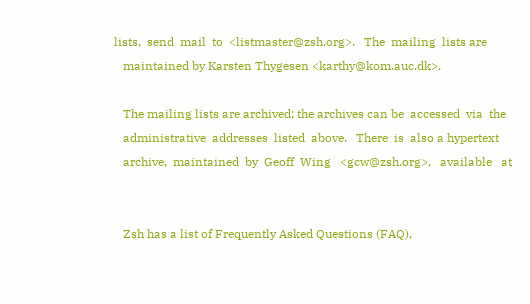lists,  send  mail  to  <listmaster@zsh.org>.   The  mailing  lists are
   maintained by Karsten Thygesen <karthy@kom.auc.dk>.

   The mailing lists are archived; the archives can be  accessed  via  the
   administrative  addresses  listed  above.   There  is  also a hypertext
   archive,  maintained  by  Geoff  Wing   <gcw@zsh.org>,   available   at


   Zsh has a list of Frequently Asked Questions (FAQ),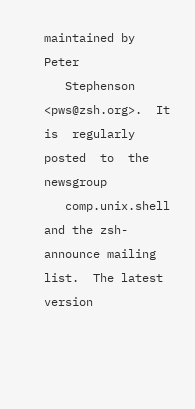maintained by Peter
   Stephenson <pws@zsh.org>.  It is  regularly  posted  to  the  newsgroup
   comp.unix.shell  and the zsh-announce mailing list.  The latest version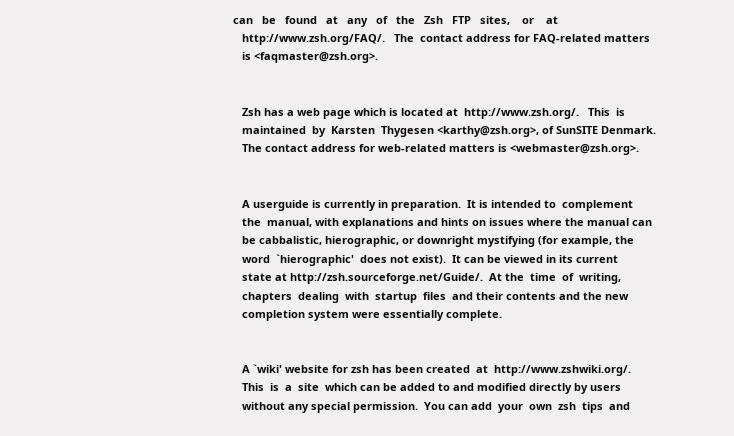can   be   found   at   any   of   the   Zsh   FTP   sites,    or    at
   http://www.zsh.org/FAQ/.   The  contact address for FAQ-related matters
   is <faqmaster@zsh.org>.


   Zsh has a web page which is located at  http://www.zsh.org/.   This  is
   maintained  by  Karsten  Thygesen <karthy@zsh.org>, of SunSITE Denmark.
   The contact address for web-related matters is <webmaster@zsh.org>.


   A userguide is currently in preparation.  It is intended to  complement
   the  manual, with explanations and hints on issues where the manual can
   be cabbalistic, hierographic, or downright mystifying (for example, the
   word  `hierographic'  does not exist).  It can be viewed in its current
   state at http://zsh.sourceforge.net/Guide/.  At the  time  of  writing,
   chapters  dealing  with  startup  files  and their contents and the new
   completion system were essentially complete.


   A `wiki' website for zsh has been created  at  http://www.zshwiki.org/.
   This  is  a  site  which can be added to and modified directly by users
   without any special permission.  You can add  your  own  zsh  tips  and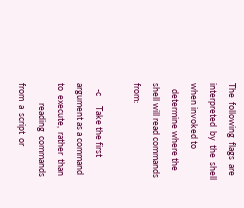The  following  flags  are  interpreted  by  the  shell when invoked to
   determine where the shell will read commands from:

   -c     Take the first argument as a command  to  execute,  rather  than
          reading  commands  from  a  script  or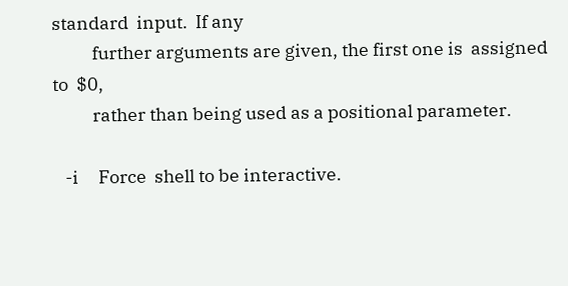standard  input.  If any
          further arguments are given, the first one is  assigned  to  $0,
          rather than being used as a positional parameter.

   -i     Force  shell to be interactive.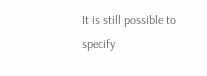It is still possible to specify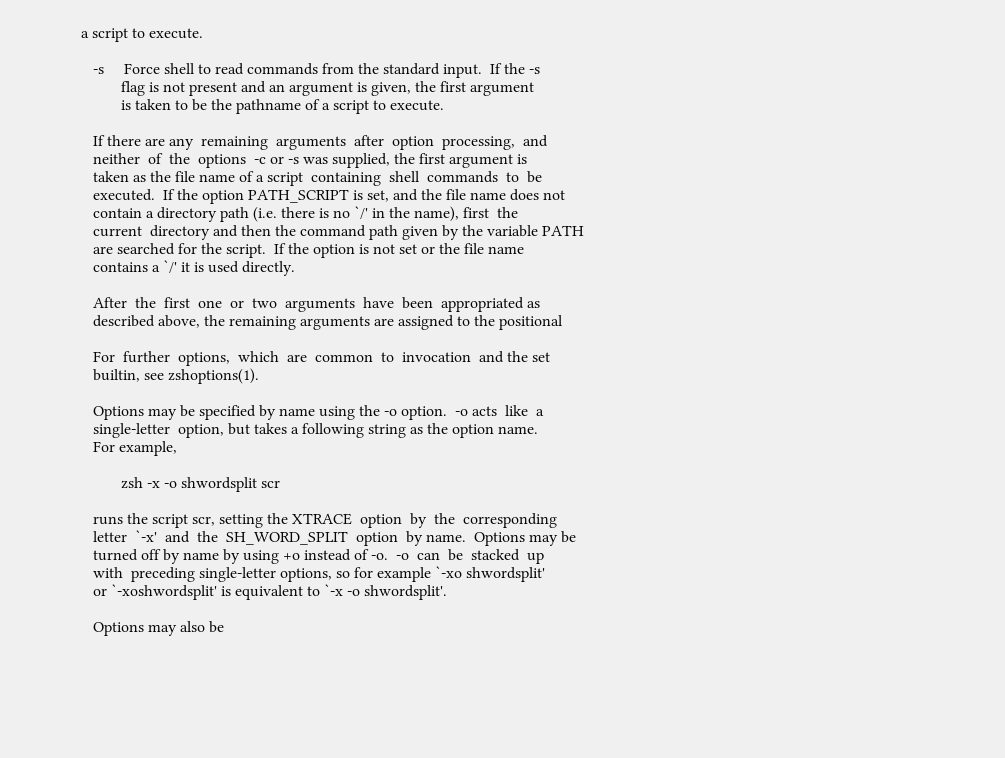a script to execute.

   -s     Force shell to read commands from the standard input.  If the -s
          flag is not present and an argument is given, the first argument
          is taken to be the pathname of a script to execute.

   If there are any  remaining  arguments  after  option  processing,  and
   neither  of  the  options  -c or -s was supplied, the first argument is
   taken as the file name of a script  containing  shell  commands  to  be
   executed.  If the option PATH_SCRIPT is set, and the file name does not
   contain a directory path (i.e. there is no `/' in the name), first  the
   current  directory and then the command path given by the variable PATH
   are searched for the script.  If the option is not set or the file name
   contains a `/' it is used directly.

   After  the  first  one  or  two  arguments  have  been  appropriated as
   described above, the remaining arguments are assigned to the positional

   For  further  options,  which  are  common  to  invocation  and the set
   builtin, see zshoptions(1).

   Options may be specified by name using the -o option.  -o acts  like  a
   single-letter  option, but takes a following string as the option name.
   For example,

          zsh -x -o shwordsplit scr

   runs the script scr, setting the XTRACE  option  by  the  corresponding
   letter  `-x'  and  the  SH_WORD_SPLIT  option  by name.  Options may be
   turned off by name by using +o instead of -o.  -o  can  be  stacked  up
   with  preceding single-letter options, so for example `-xo shwordsplit'
   or `-xoshwordsplit' is equivalent to `-x -o shwordsplit'.

   Options may also be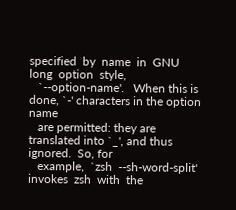specified  by  name  in  GNU  long  option  style,
   `--option-name'.   When this is done, `-' characters in the option name
   are permitted: they are translated into `_', and thus ignored.  So, for
   example,  `zsh  --sh-word-split'  invokes  zsh  with  the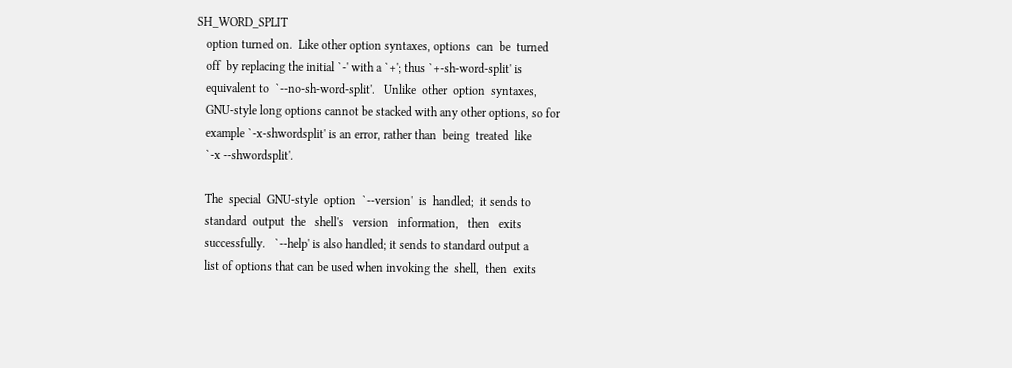SH_WORD_SPLIT
   option turned on.  Like other option syntaxes, options  can  be  turned
   off  by replacing the initial `-' with a `+'; thus `+-sh-word-split' is
   equivalent to  `--no-sh-word-split'.   Unlike  other  option  syntaxes,
   GNU-style long options cannot be stacked with any other options, so for
   example `-x-shwordsplit' is an error, rather than  being  treated  like
   `-x --shwordsplit'.

   The  special  GNU-style  option  `--version'  is  handled;  it sends to
   standard  output  the   shell's   version   information,   then   exits
   successfully.   `--help' is also handled; it sends to standard output a
   list of options that can be used when invoking the  shell,  then  exits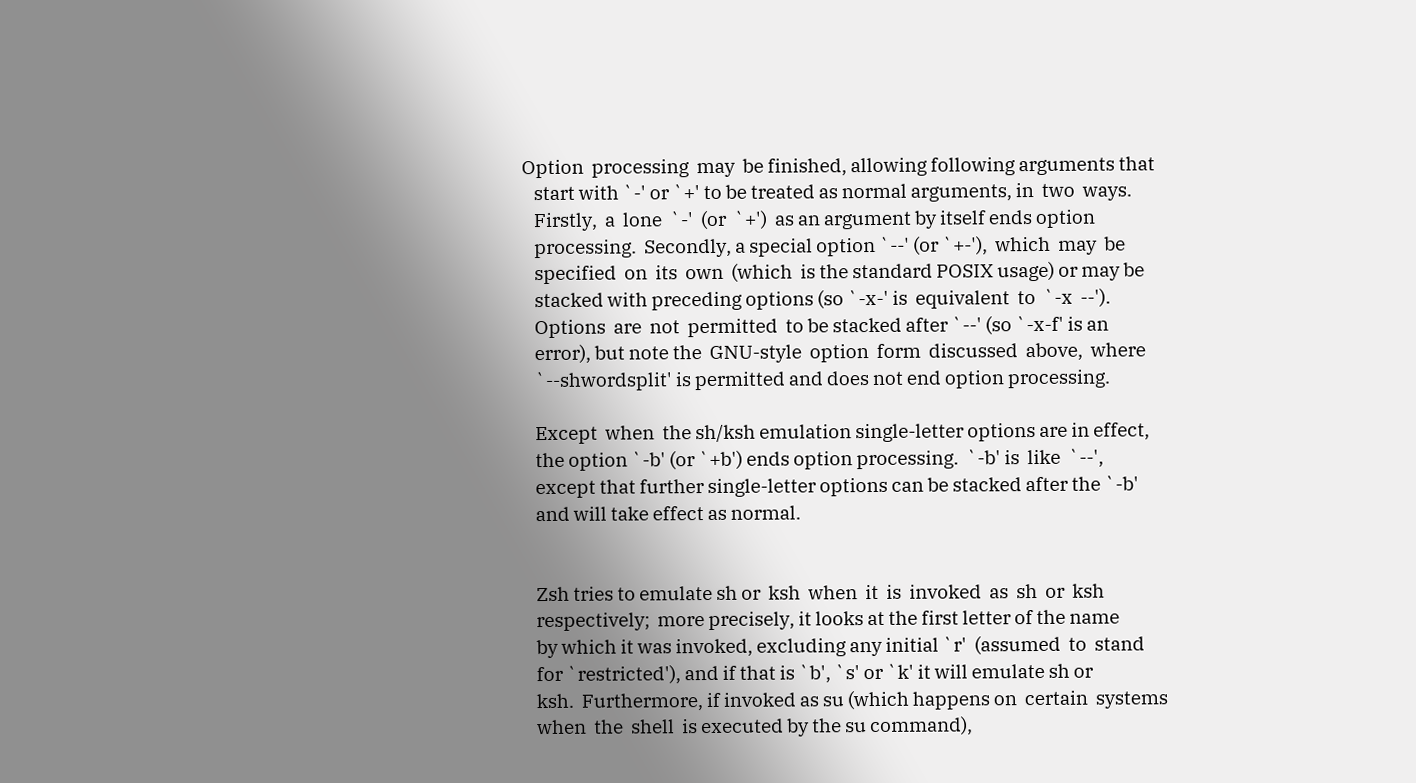Option  processing  may  be finished, allowing following arguments that
   start with `-' or `+' to be treated as normal arguments, in  two  ways.
   Firstly,  a  lone  `-'  (or  `+')  as an argument by itself ends option
   processing.  Secondly, a special option `--' (or `+-'),  which  may  be
   specified  on  its  own  (which  is the standard POSIX usage) or may be
   stacked with preceding options (so `-x-' is  equivalent  to  `-x  --').
   Options  are  not  permitted  to be stacked after `--' (so `-x-f' is an
   error), but note the  GNU-style  option  form  discussed  above,  where
   `--shwordsplit' is permitted and does not end option processing.

   Except  when  the sh/ksh emulation single-letter options are in effect,
   the option `-b' (or `+b') ends option processing.  `-b' is  like  `--',
   except that further single-letter options can be stacked after the `-b'
   and will take effect as normal.


   Zsh tries to emulate sh or  ksh  when  it  is  invoked  as  sh  or  ksh
   respectively;  more precisely, it looks at the first letter of the name
   by which it was invoked, excluding any initial `r'  (assumed  to  stand
   for `restricted'), and if that is `b', `s' or `k' it will emulate sh or
   ksh.  Furthermore, if invoked as su (which happens on  certain  systems
   when  the  shell  is executed by the su command),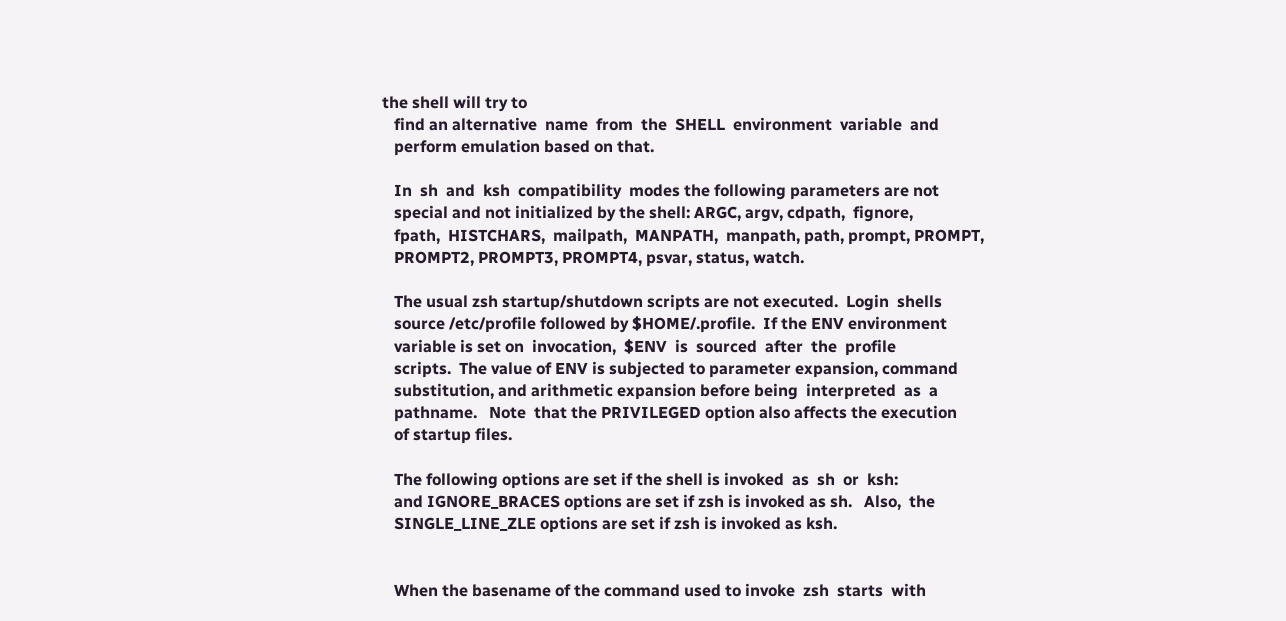the shell will try to
   find an alternative  name  from  the  SHELL  environment  variable  and
   perform emulation based on that.

   In  sh  and  ksh  compatibility  modes the following parameters are not
   special and not initialized by the shell: ARGC, argv, cdpath,  fignore,
   fpath,  HISTCHARS,  mailpath,  MANPATH,  manpath, path, prompt, PROMPT,
   PROMPT2, PROMPT3, PROMPT4, psvar, status, watch.

   The usual zsh startup/shutdown scripts are not executed.  Login  shells
   source /etc/profile followed by $HOME/.profile.  If the ENV environment
   variable is set on  invocation,  $ENV  is  sourced  after  the  profile
   scripts.  The value of ENV is subjected to parameter expansion, command
   substitution, and arithmetic expansion before being  interpreted  as  a
   pathname.   Note  that the PRIVILEGED option also affects the execution
   of startup files.

   The following options are set if the shell is invoked  as  sh  or  ksh:
   and IGNORE_BRACES options are set if zsh is invoked as sh.   Also,  the
   SINGLE_LINE_ZLE options are set if zsh is invoked as ksh.


   When the basename of the command used to invoke  zsh  starts  with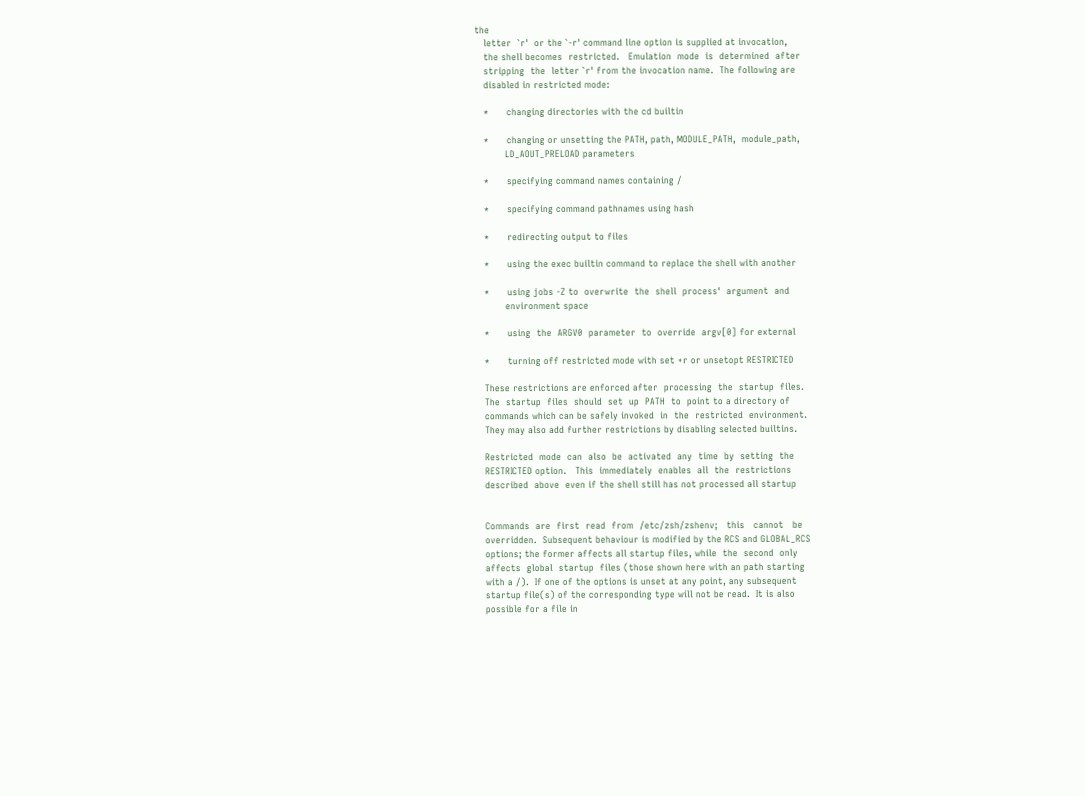the
   letter  `r'  or the `-r' command line option is supplied at invocation,
   the shell becomes  restricted.   Emulation  mode  is  determined  after
   stripping  the  letter `r' from the invocation name.  The following are
   disabled in restricted mode:

   *      changing directories with the cd builtin

   *      changing or unsetting the PATH, path, MODULE_PATH,  module_path,
          LD_AOUT_PRELOAD parameters

   *      specifying command names containing /

   *      specifying command pathnames using hash

   *      redirecting output to files

   *      using the exec builtin command to replace the shell with another

   *      using jobs -Z to  overwrite  the  shell  process'  argument  and
          environment space

   *      using  the  ARGV0  parameter  to  override  argv[0] for external

   *      turning off restricted mode with set +r or unsetopt RESTRICTED

   These restrictions are enforced after  processing  the  startup  files.
   The  startup  files  should  set  up  PATH  to  point to a directory of
   commands which can be safely invoked  in  the  restricted  environment.
   They may also add further restrictions by disabling selected builtins.

   Restricted  mode  can  also  be  activated  any  time  by  setting  the
   RESTRICTED option.   This  immediately  enables  all  the  restrictions
   described  above  even if the shell still has not processed all startup


   Commands  are  first  read  from  /etc/zsh/zshenv;   this   cannot   be
   overridden.  Subsequent behaviour is modified by the RCS and GLOBAL_RCS
   options; the former affects all startup files, while  the  second  only
   affects  global  startup  files (those shown here with an path starting
   with a /).  If one of the options is unset at any point, any subsequent
   startup file(s) of the corresponding type will not be read.  It is also
   possible for a file in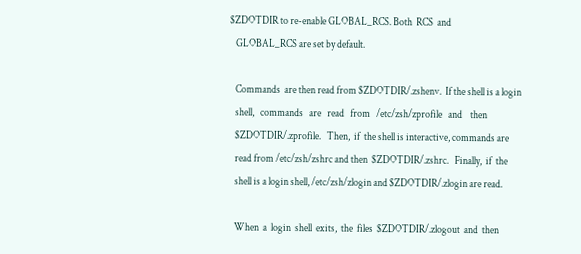$ZDOTDIR to re-enable GLOBAL_RCS. Both  RCS  and
   GLOBAL_RCS are set by default.

   Commands  are then read from $ZDOTDIR/.zshenv.  If the shell is a login
   shell,   commands   are   read   from   /etc/zsh/zprofile   and    then
   $ZDOTDIR/.zprofile.   Then,  if  the shell is interactive, commands are
   read from /etc/zsh/zshrc and then  $ZDOTDIR/.zshrc.   Finally,  if  the
   shell is a login shell, /etc/zsh/zlogin and $ZDOTDIR/.zlogin are read.

   When  a  login  shell  exits,  the  files  $ZDOTDIR/.zlogout  and  then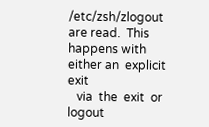/etc/zsh/zlogout are read.  This happens with either an  explicit  exit
   via  the  exit  or  logout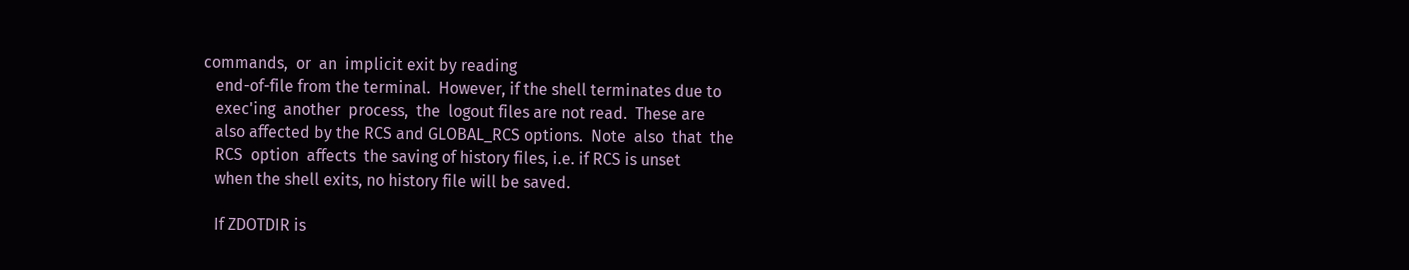commands,  or  an  implicit exit by reading
   end-of-file from the terminal.  However, if the shell terminates due to
   exec'ing  another  process,  the  logout files are not read.  These are
   also affected by the RCS and GLOBAL_RCS options.  Note  also  that  the
   RCS  option  affects  the saving of history files, i.e. if RCS is unset
   when the shell exits, no history file will be saved.

   If ZDOTDIR is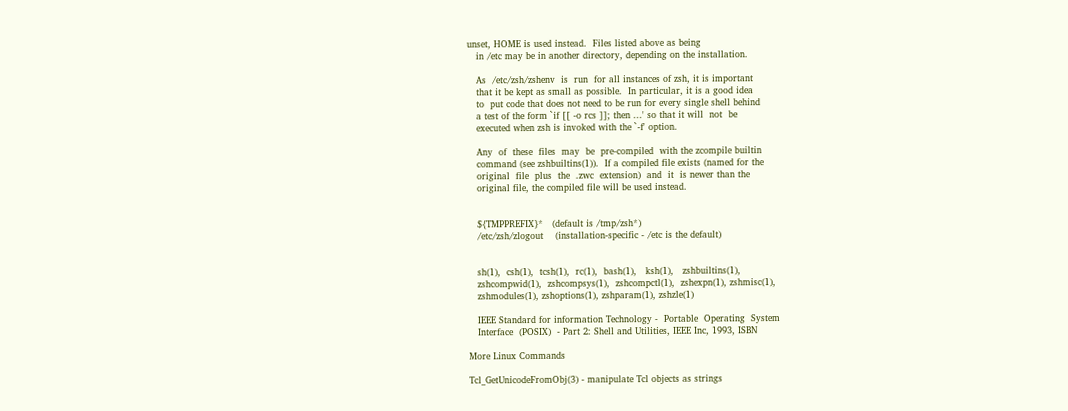unset, HOME is used instead.  Files listed above as being
   in /etc may be in another directory, depending on the installation.

   As  /etc/zsh/zshenv  is  run  for all instances of zsh, it is important
   that it be kept as small as possible.  In particular, it is a good idea
   to  put code that does not need to be run for every single shell behind
   a test of the form `if [[ -o rcs ]]; then ...' so that it will  not  be
   executed when zsh is invoked with the `-f' option.

   Any  of  these  files  may  be  pre-compiled  with the zcompile builtin
   command (see zshbuiltins(1)).  If a compiled file exists (named for the
   original  file  plus  the  .zwc  extension)  and  it  is newer than the
   original file, the compiled file will be used instead.


   ${TMPPREFIX}*   (default is /tmp/zsh*)
   /etc/zsh/zlogout    (installation-specific - /etc is the default)


   sh(1),  csh(1),  tcsh(1),  rc(1),  bash(1),   ksh(1),   zshbuiltins(1),
   zshcompwid(1),  zshcompsys(1),  zshcompctl(1),  zshexpn(1), zshmisc(1),
   zshmodules(1), zshoptions(1), zshparam(1), zshzle(1)

   IEEE Standard for information Technology -  Portable  Operating  System
   Interface  (POSIX)  - Part 2: Shell and Utilities, IEEE Inc, 1993, ISBN

More Linux Commands

Tcl_GetUnicodeFromObj(3) - manipulate Tcl objects as strings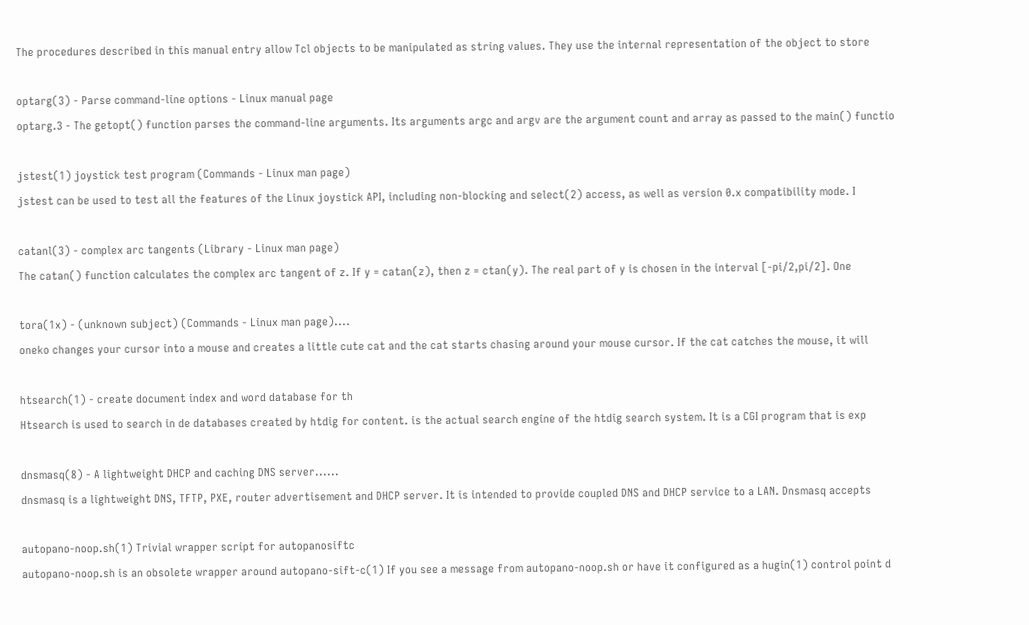The procedures described in this manual entry allow Tcl objects to be manipulated as string values. They use the internal representation of the object to store

optarg(3) - Parse command-line options - Linux manual page
optarg.3 - The getopt() function parses the command-line arguments. Its arguments argc and argv are the argument count and array as passed to the main() functio

jstest(1) joystick test program (Commands - Linux man page)
jstest can be used to test all the features of the Linux joystick API, including non-blocking and select(2) access, as well as version 0.x compatibility mode. I

catanl(3) - complex arc tangents (Library - Linux man page)
The catan() function calculates the complex arc tangent of z. If y = catan(z), then z = ctan(y). The real part of y is chosen in the interval [-pi/2,pi/2]. One

tora(1x) - (unknown subject) (Commands - Linux man page)....
oneko changes your cursor into a mouse and creates a little cute cat and the cat starts chasing around your mouse cursor. If the cat catches the mouse, it will

htsearch(1) - create document index and word database for th
Htsearch is used to search in de databases created by htdig for content. is the actual search engine of the htdig search system. It is a CGI program that is exp

dnsmasq(8) - A lightweight DHCP and caching DNS server......
dnsmasq is a lightweight DNS, TFTP, PXE, router advertisement and DHCP server. It is intended to provide coupled DNS and DHCP service to a LAN. Dnsmasq accepts

autopano-noop.sh(1) Trivial wrapper script for autopanosiftc
autopano-noop.sh is an obsolete wrapper around autopano-sift-c(1) If you see a message from autopano-noop.sh or have it configured as a hugin(1) control point d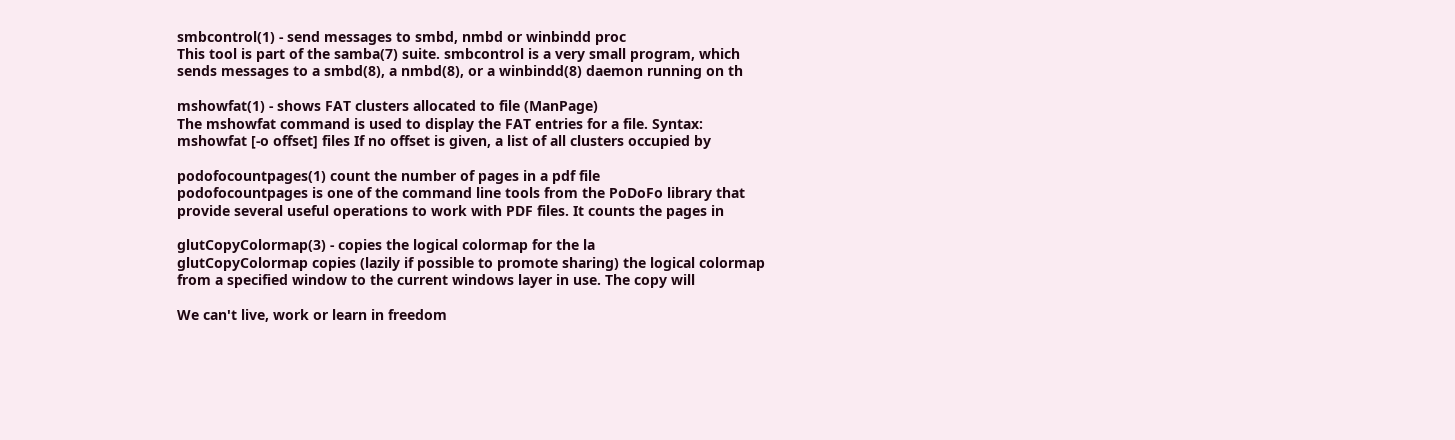smbcontrol(1) - send messages to smbd, nmbd or winbindd proc
This tool is part of the samba(7) suite. smbcontrol is a very small program, which sends messages to a smbd(8), a nmbd(8), or a winbindd(8) daemon running on th

mshowfat(1) - shows FAT clusters allocated to file (ManPage)
The mshowfat command is used to display the FAT entries for a file. Syntax: mshowfat [-o offset] files If no offset is given, a list of all clusters occupied by

podofocountpages(1) count the number of pages in a pdf file
podofocountpages is one of the command line tools from the PoDoFo library that provide several useful operations to work with PDF files. It counts the pages in

glutCopyColormap(3) - copies the logical colormap for the la
glutCopyColormap copies (lazily if possible to promote sharing) the logical colormap from a specified window to the current windows layer in use. The copy will

We can't live, work or learn in freedom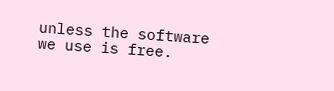unless the software we use is free.